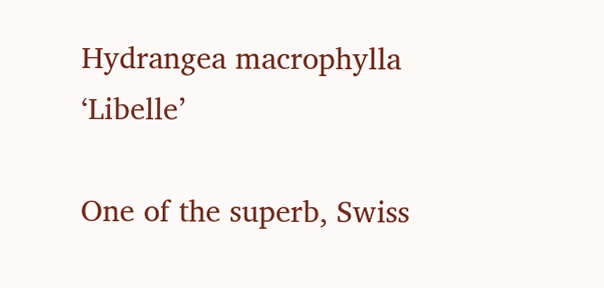Hydrangea macrophylla ‘Libelle’

One of the superb, Swiss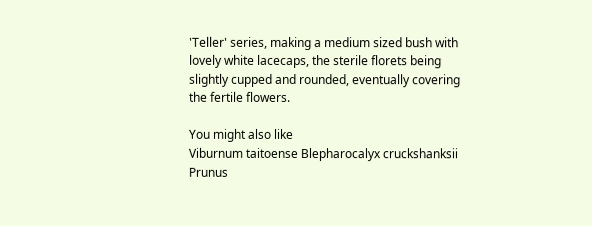'Teller' series, making a medium sized bush with lovely white lacecaps, the sterile florets being slightly cupped and rounded, eventually covering the fertile flowers.

You might also like
Viburnum taitoense Blepharocalyx cruckshanksii Prunus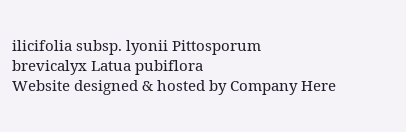ilicifolia subsp. lyonii Pittosporum brevicalyx Latua pubiflora
Website designed & hosted by Company Here